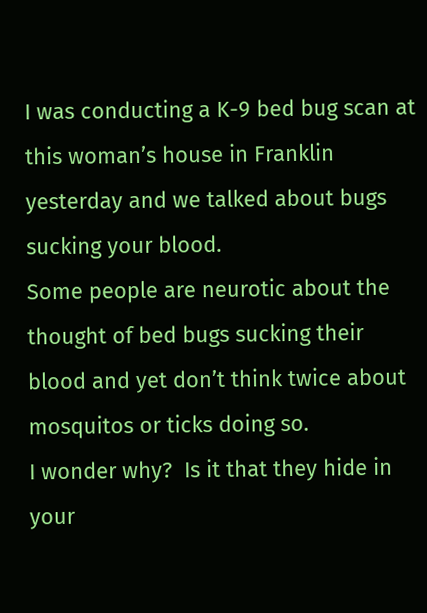I was conducting a K-9 bed bug scan at this woman’s house in Franklin yesterday and we talked about bugs sucking your blood.
Some people are neurotic about the thought of bed bugs sucking their blood and yet don’t think twice about mosquitos or ticks doing so.
I wonder why?  Is it that they hide in your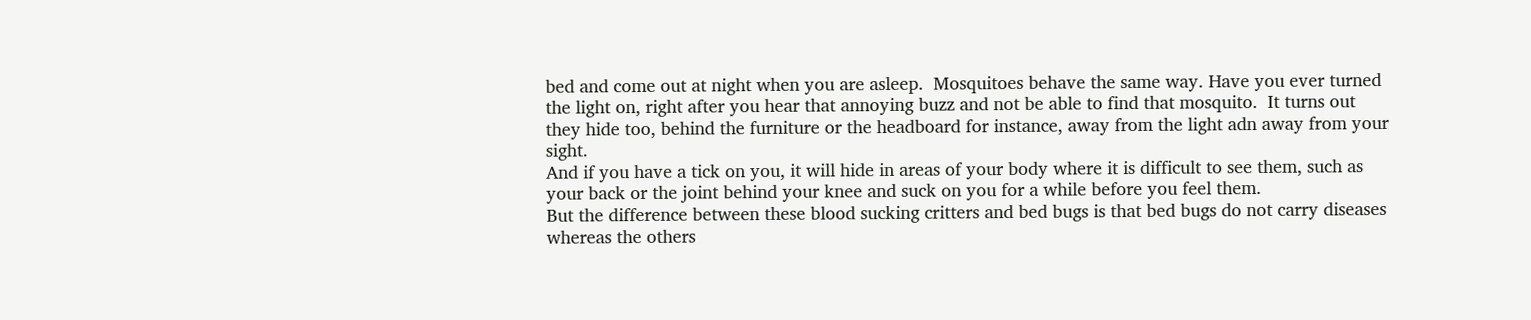bed and come out at night when you are asleep.  Mosquitoes behave the same way. Have you ever turned the light on, right after you hear that annoying buzz and not be able to find that mosquito.  It turns out they hide too, behind the furniture or the headboard for instance, away from the light adn away from your sight.
And if you have a tick on you, it will hide in areas of your body where it is difficult to see them, such as your back or the joint behind your knee and suck on you for a while before you feel them.
But the difference between these blood sucking critters and bed bugs is that bed bugs do not carry diseases whereas the others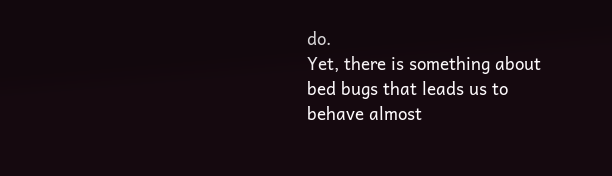do.
Yet, there is something about bed bugs that leads us to behave almost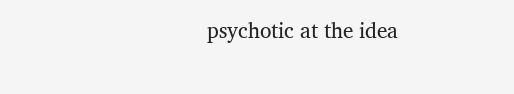psychotic at the idea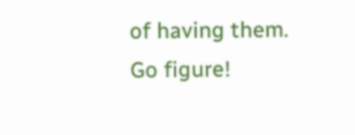of having them.
Go figure!